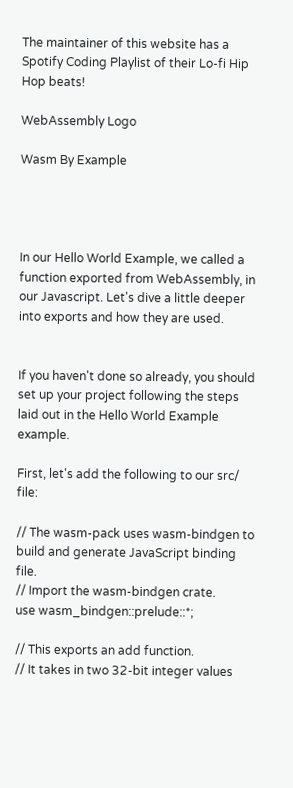The maintainer of this website has a Spotify Coding Playlist of their Lo-fi Hip Hop beats!

WebAssembly Logo

Wasm By Example




In our Hello World Example, we called a function exported from WebAssembly, in our Javascript. Let's dive a little deeper into exports and how they are used.


If you haven't done so already, you should set up your project following the steps laid out in the Hello World Example example.

First, let's add the following to our src/ file:

// The wasm-pack uses wasm-bindgen to build and generate JavaScript binding file.
// Import the wasm-bindgen crate.
use wasm_bindgen::prelude::*;

// This exports an add function.
// It takes in two 32-bit integer values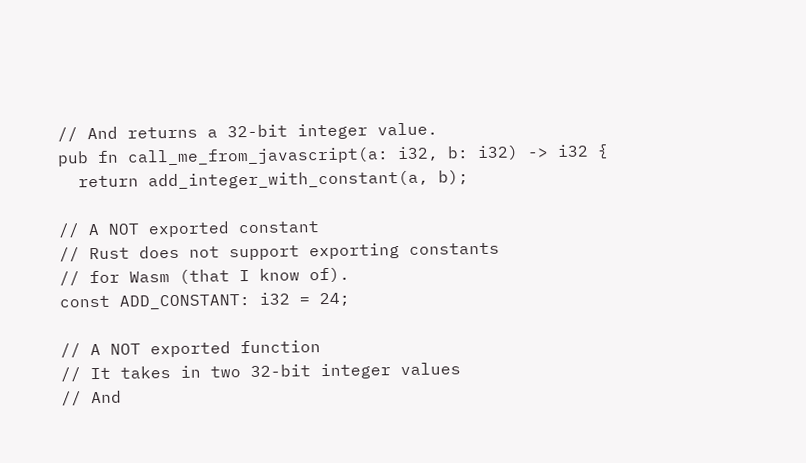// And returns a 32-bit integer value.
pub fn call_me_from_javascript(a: i32, b: i32) -> i32 {
  return add_integer_with_constant(a, b);

// A NOT exported constant
// Rust does not support exporting constants
// for Wasm (that I know of).
const ADD_CONSTANT: i32 = 24;

// A NOT exported function
// It takes in two 32-bit integer values
// And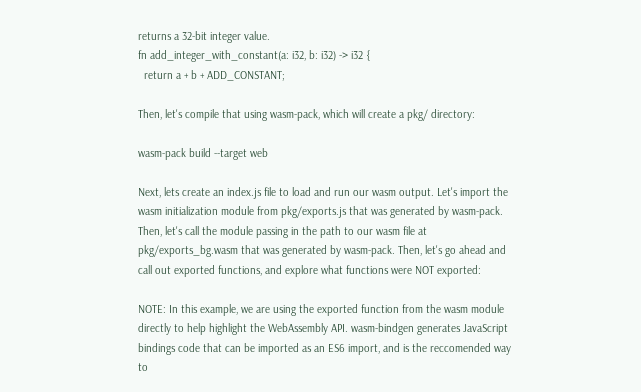returns a 32-bit integer value.
fn add_integer_with_constant(a: i32, b: i32) -> i32 {
  return a + b + ADD_CONSTANT;

Then, let's compile that using wasm-pack, which will create a pkg/ directory:

wasm-pack build --target web

Next, lets create an index.js file to load and run our wasm output. Let's import the wasm initialization module from pkg/exports.js that was generated by wasm-pack. Then, let's call the module passing in the path to our wasm file at pkg/exports_bg.wasm that was generated by wasm-pack. Then, let's go ahead and call out exported functions, and explore what functions were NOT exported:

NOTE: In this example, we are using the exported function from the wasm module directly to help highlight the WebAssembly API. wasm-bindgen generates JavaScript bindings code that can be imported as an ES6 import, and is the reccomended way to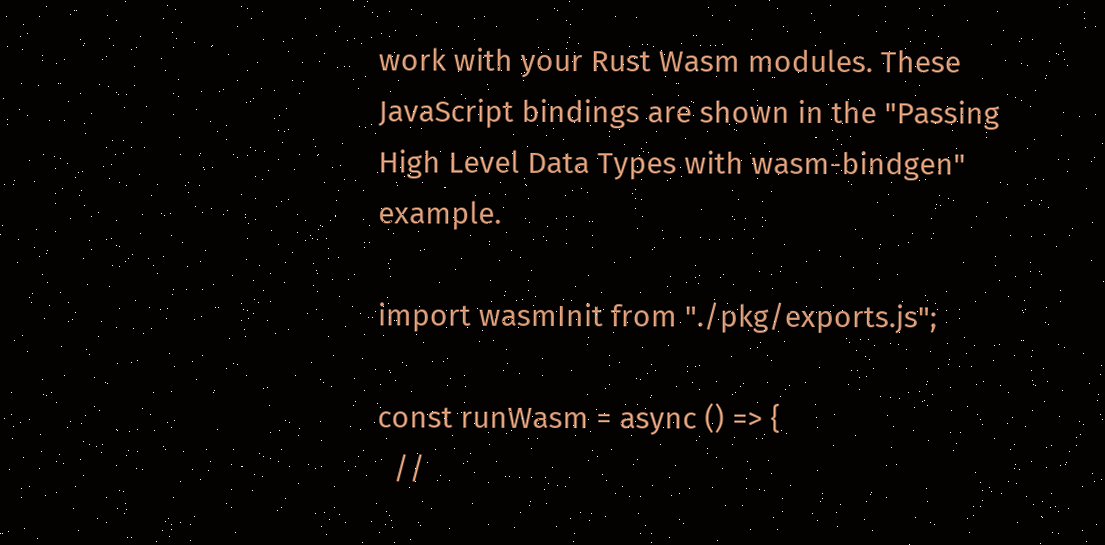work with your Rust Wasm modules. These JavaScript bindings are shown in the "Passing High Level Data Types with wasm-bindgen" example.

import wasmInit from "./pkg/exports.js";

const runWasm = async () => {
  //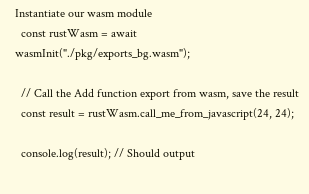Instantiate our wasm module
  const rustWasm = await wasmInit("./pkg/exports_bg.wasm");

  // Call the Add function export from wasm, save the result
  const result = rustWasm.call_me_from_javascript(24, 24);

  console.log(result); // Should output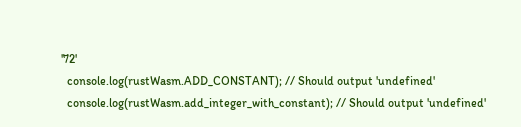'72'
  console.log(rustWasm.ADD_CONSTANT); // Should output 'undefined'
  console.log(rustWasm.add_integer_with_constant); // Should output 'undefined'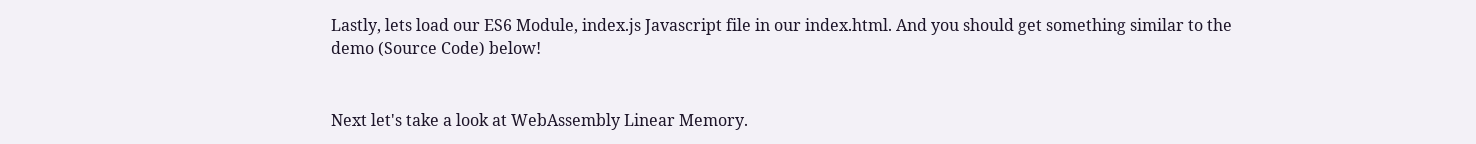Lastly, lets load our ES6 Module, index.js Javascript file in our index.html. And you should get something similar to the demo (Source Code) below!


Next let's take a look at WebAssembly Linear Memory.